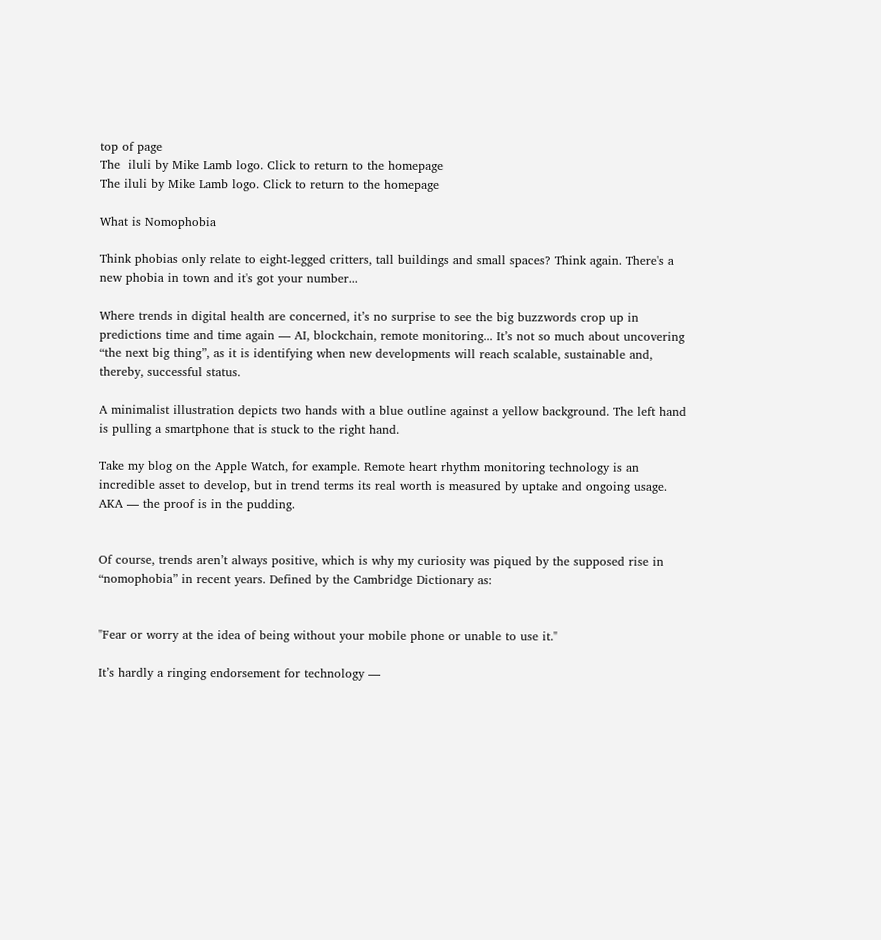top of page
The  iluli by Mike Lamb logo. Click to return to the homepage
The iluli by Mike Lamb logo. Click to return to the homepage

What is Nomophobia

Think phobias only relate to eight-legged critters, tall buildings and small spaces? Think again. There's a new phobia in town and it's got your number...

Where trends in digital health are concerned, it’s no surprise to see the big buzzwords crop up in predictions time and time again — AI, blockchain, remote monitoring... It’s not so much about uncovering “the next big thing”, as it is identifying when new developments will reach scalable, sustainable and, thereby, successful status.

A minimalist illustration depicts two hands with a blue outline against a yellow background. The left hand is pulling a smartphone that is stuck to the right hand.

Take my blog on the Apple Watch, for example. Remote heart rhythm monitoring technology is an incredible asset to develop, but in trend terms its real worth is measured by uptake and ongoing usage. AKA — the proof is in the pudding.


Of course, trends aren’t always positive, which is why my curiosity was piqued by the supposed rise in “nomophobia” in recent years. Defined by the Cambridge Dictionary as:


"Fear or worry at the idea of being without your mobile phone or unable to use it."

It’s hardly a ringing endorsement for technology —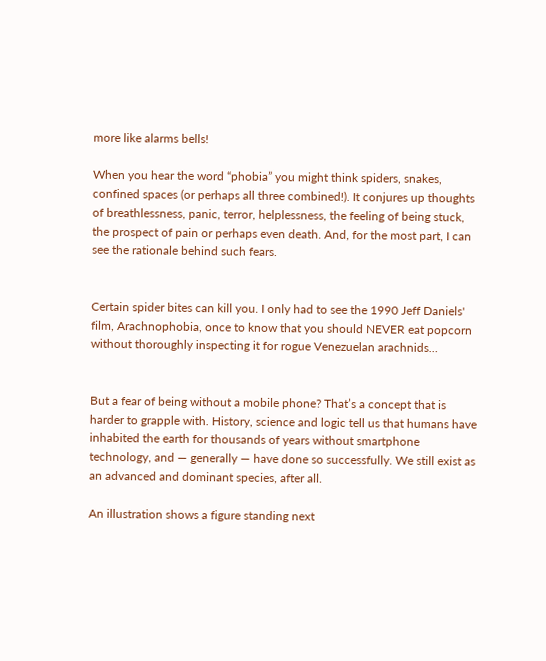more like alarms bells!

When you hear the word “phobia” you might think spiders, snakes, confined spaces (or perhaps all three combined!). It conjures up thoughts of breathlessness, panic, terror, helplessness, the feeling of being stuck, the prospect of pain or perhaps even death. And, for the most part, I can see the rationale behind such fears.


Certain spider bites can kill you. I only had to see the 1990 Jeff Daniels' film, Arachnophobia, once to know that you should NEVER eat popcorn without thoroughly inspecting it for rogue Venezuelan arachnids…


But a fear of being without a mobile phone? That’s a concept that is harder to grapple with. History, science and logic tell us that humans have inhabited the earth for thousands of years without smartphone technology, and — generally — have done so successfully. We still exist as an advanced and dominant species, after all.

An illustration shows a figure standing next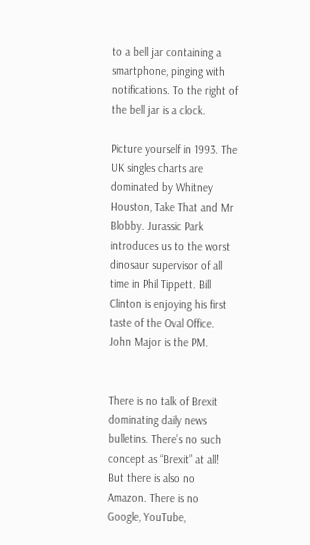to a bell jar containing a smartphone, pinging with notifications. To the right of the bell jar is a clock.

Picture yourself in 1993. The UK singles charts are dominated by Whitney Houston, Take That and Mr Blobby. Jurassic Park introduces us to the worst dinosaur supervisor of all time in Phil Tippett. Bill Clinton is enjoying his first taste of the Oval Office. John Major is the PM.


There is no talk of Brexit dominating daily news bulletins. There’s no such concept as “Brexit” at all! But there is also no Amazon. There is no Google, YouTube,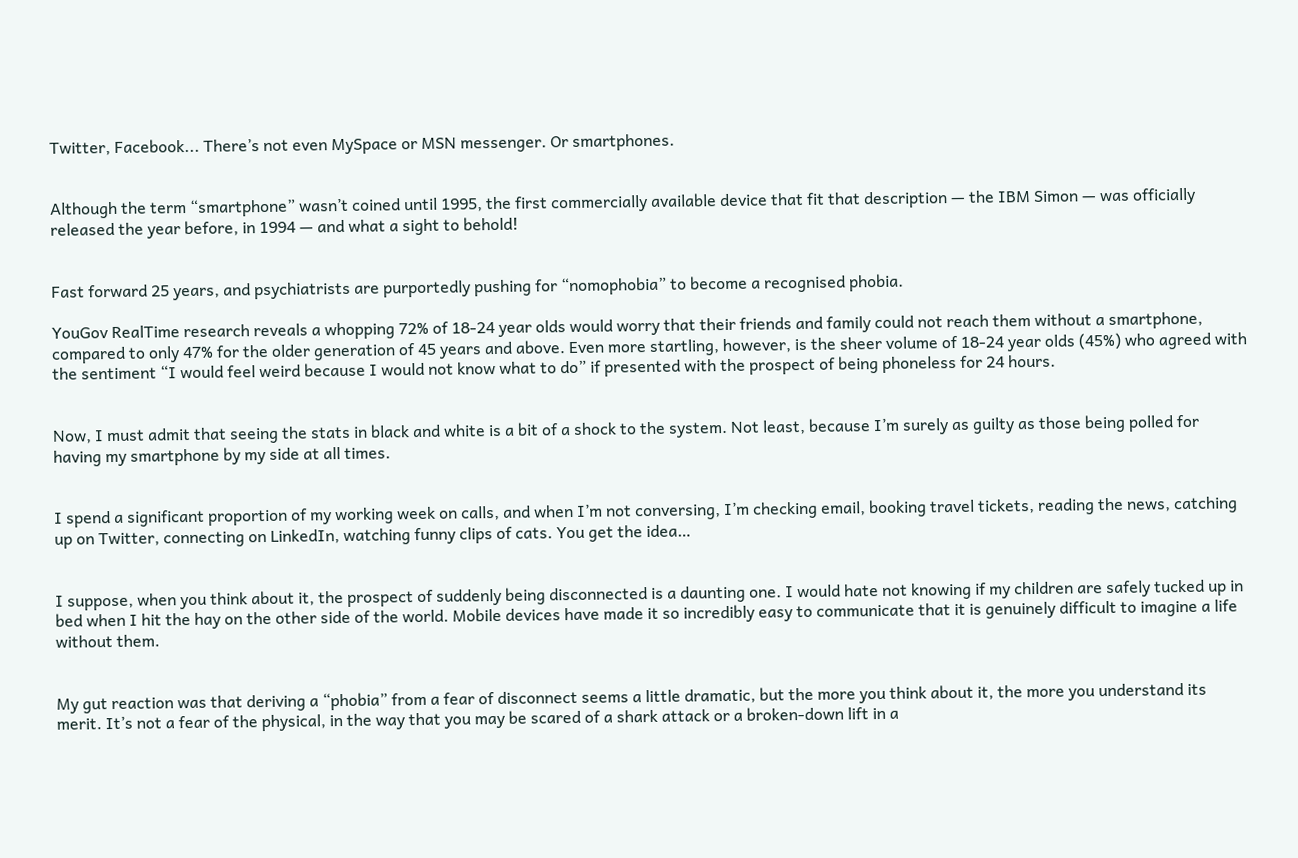Twitter, Facebook... There’s not even MySpace or MSN messenger. Or smartphones.


Although the term “smartphone” wasn’t coined until 1995, the first commercially available device that fit that description — the IBM Simon — was officially released the year before, in 1994 — and what a sight to behold!


Fast forward 25 years, and psychiatrists are purportedly pushing for “nomophobia” to become a recognised phobia.

YouGov RealTime research reveals a whopping 72% of 18-24 year olds would worry that their friends and family could not reach them without a smartphone, compared to only 47% for the older generation of 45 years and above. Even more startling, however, is the sheer volume of 18-24 year olds (45%) who agreed with the sentiment “I would feel weird because I would not know what to do” if presented with the prospect of being phoneless for 24 hours.


Now, I must admit that seeing the stats in black and white is a bit of a shock to the system. Not least, because I’m surely as guilty as those being polled for having my smartphone by my side at all times.


I spend a significant proportion of my working week on calls, and when I’m not conversing, I’m checking email, booking travel tickets, reading the news, catching up on Twitter, connecting on LinkedIn, watching funny clips of cats. You get the idea…


I suppose, when you think about it, the prospect of suddenly being disconnected is a daunting one. I would hate not knowing if my children are safely tucked up in bed when I hit the hay on the other side of the world. Mobile devices have made it so incredibly easy to communicate that it is genuinely difficult to imagine a life without them.


My gut reaction was that deriving a “phobia” from a fear of disconnect seems a little dramatic, but the more you think about it, the more you understand its merit. It’s not a fear of the physical, in the way that you may be scared of a shark attack or a broken-down lift in a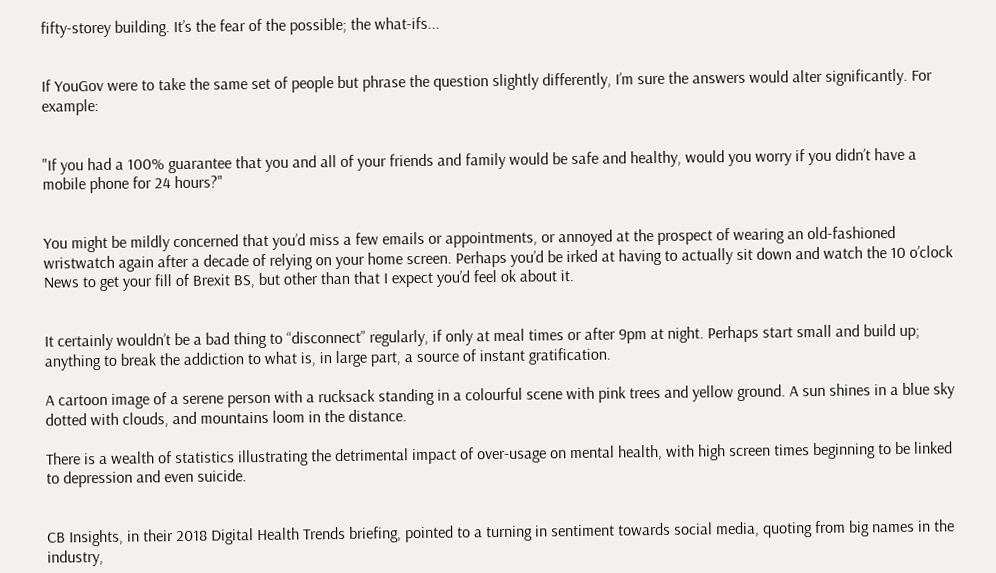fifty-storey building. It’s the fear of the possible; the what-ifs...


If YouGov were to take the same set of people but phrase the question slightly differently, I’m sure the answers would alter significantly. For example:


"If you had a 100% guarantee that you and all of your friends and family would be safe and healthy, would you worry if you didn’t have a mobile phone for 24 hours?"


You might be mildly concerned that you’d miss a few emails or appointments, or annoyed at the prospect of wearing an old-fashioned wristwatch again after a decade of relying on your home screen. Perhaps you’d be irked at having to actually sit down and watch the 10 o’clock News to get your fill of Brexit BS, but other than that I expect you’d feel ok about it.


It certainly wouldn’t be a bad thing to “disconnect” regularly, if only at meal times or after 9pm at night. Perhaps start small and build up; anything to break the addiction to what is, in large part, a source of instant gratification.

A cartoon image of a serene person with a rucksack standing in a colourful scene with pink trees and yellow ground. A sun shines in a blue sky dotted with clouds, and mountains loom in the distance.

There is a wealth of statistics illustrating the detrimental impact of over-usage on mental health, with high screen times beginning to be linked to depression and even suicide.


CB Insights, in their 2018 Digital Health Trends briefing, pointed to a turning in sentiment towards social media, quoting from big names in the industry,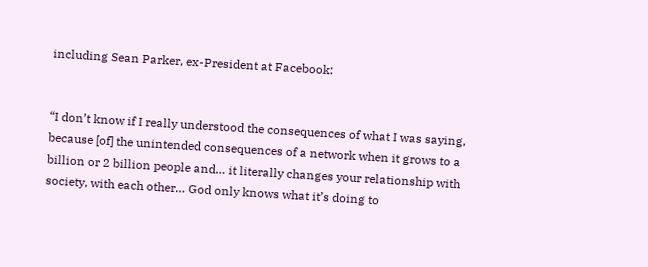including Sean Parker, ex-President at Facebook:


“I don’t know if I really understood the consequences of what I was saying, because [of] the unintended consequences of a network when it grows to a billion or 2 billion people and… it literally changes your relationship with society, with each other… God only knows what it’s doing to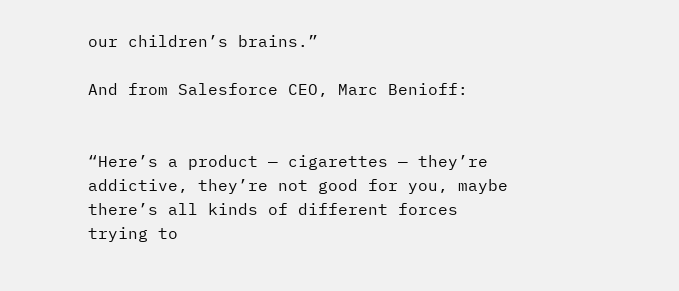our children’s brains.”

And from Salesforce CEO, Marc Benioff:


“Here’s a product — cigarettes — they’re addictive, they’re not good for you, maybe there’s all kinds of different forces trying to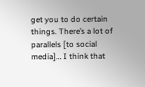get you to do certain things. There’s a lot of parallels [to social media]… I think that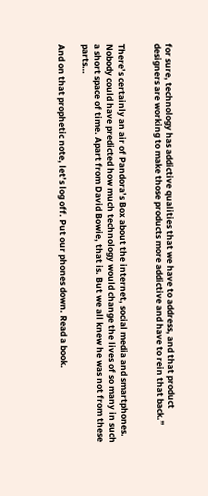for sure, technology has addictive qualities that we have to address, and that product designers are working to make those products more addictive and have to rein that back.”


There’s certainly an air of Pandora’s Box about the internet, social media and smartphones. Nobody could have predicted how much technology would change the lives of so many in such a short space of time. Apart from David Bowie, that is. But we all knew he was not from these parts…

And on that prophetic note, let’s log off. Put our phones down. Read a book.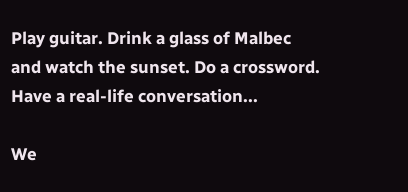Play guitar. Drink a glass of Malbec and watch the sunset. Do a crossword. Have a real-life conversation...

We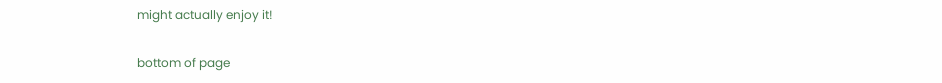might actually enjoy it!


bottom of page